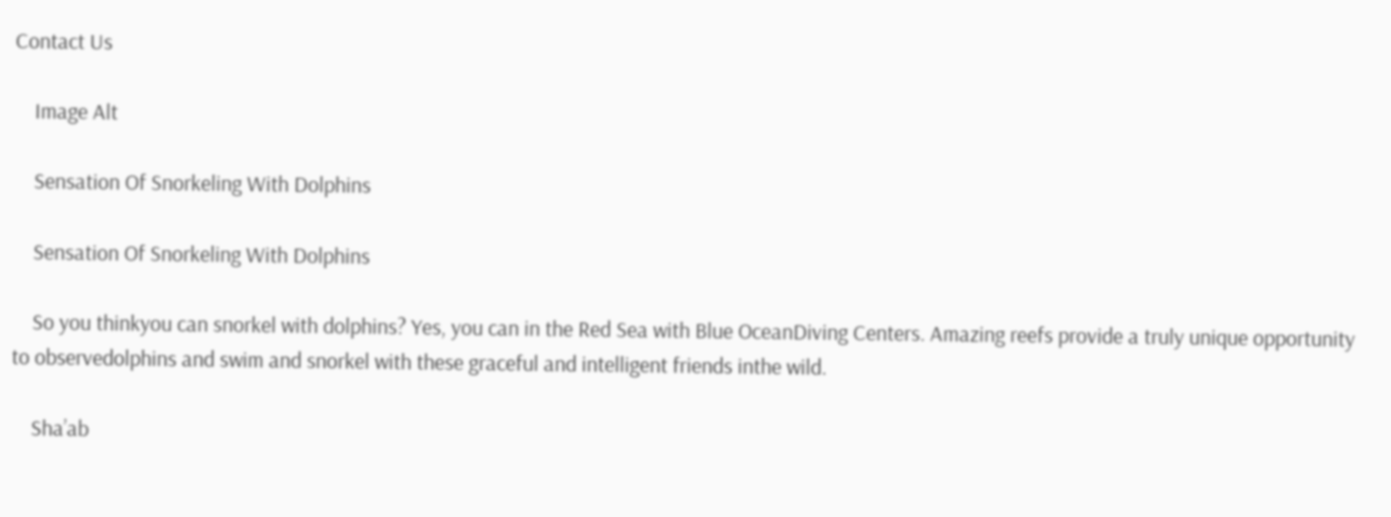Contact Us

    Image Alt

    Sensation Of Snorkeling With Dolphins

    Sensation Of Snorkeling With Dolphins

    So you thinkyou can snorkel with dolphins? Yes, you can in the Red Sea with Blue OceanDiving Centers. Amazing reefs provide a truly unique opportunity to observedolphins and swim and snorkel with these graceful and intelligent friends inthe wild.

    Sha’ab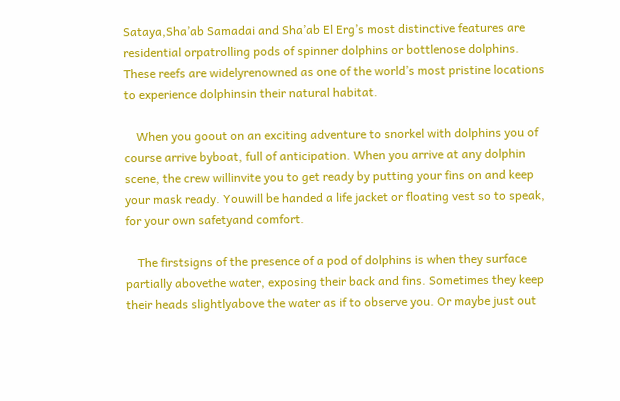Sataya,Sha’ab Samadai and Sha’ab El Erg’s most distinctive features are residential orpatrolling pods of spinner dolphins or bottlenose dolphins. These reefs are widelyrenowned as one of the world’s most pristine locations to experience dolphinsin their natural habitat.

    When you goout on an exciting adventure to snorkel with dolphins you of course arrive byboat, full of anticipation. When you arrive at any dolphin scene, the crew willinvite you to get ready by putting your fins on and keep your mask ready. Youwill be handed a life jacket or floating vest so to speak, for your own safetyand comfort.

    The firstsigns of the presence of a pod of dolphins is when they surface partially abovethe water, exposing their back and fins. Sometimes they keep their heads slightlyabove the water as if to observe you. Or maybe just out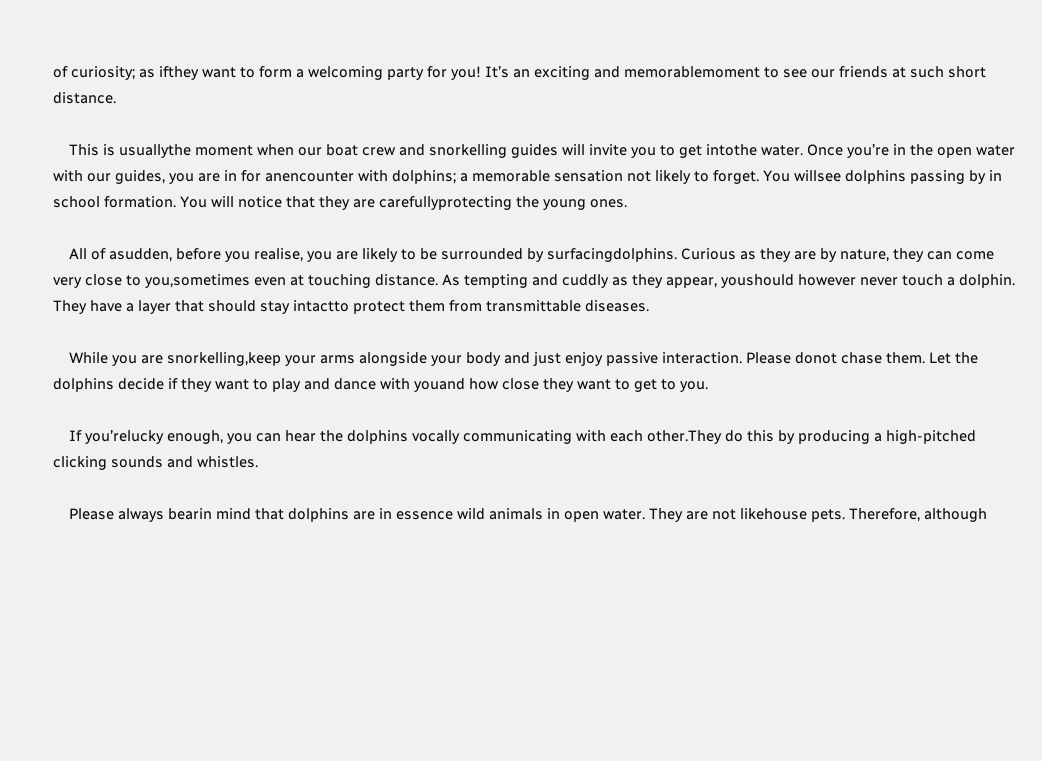of curiosity; as ifthey want to form a welcoming party for you! It’s an exciting and memorablemoment to see our friends at such short distance.

    This is usuallythe moment when our boat crew and snorkelling guides will invite you to get intothe water. Once you’re in the open water with our guides, you are in for anencounter with dolphins; a memorable sensation not likely to forget. You willsee dolphins passing by in school formation. You will notice that they are carefullyprotecting the young ones.

    All of asudden, before you realise, you are likely to be surrounded by surfacingdolphins. Curious as they are by nature, they can come very close to you,sometimes even at touching distance. As tempting and cuddly as they appear, youshould however never touch a dolphin. They have a layer that should stay intactto protect them from transmittable diseases.

    While you are snorkelling,keep your arms alongside your body and just enjoy passive interaction. Please donot chase them. Let the dolphins decide if they want to play and dance with youand how close they want to get to you.

    If you’relucky enough, you can hear the dolphins vocally communicating with each other.They do this by producing a high-pitched clicking sounds and whistles.

    Please always bearin mind that dolphins are in essence wild animals in open water. They are not likehouse pets. Therefore, although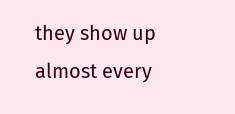they show up almost every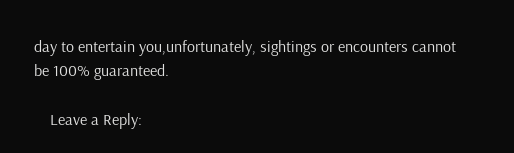day to entertain you,unfortunately, sightings or encounters cannot be 100% guaranteed.

    Leave a Reply: